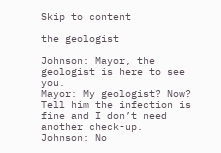Skip to content

the geologist

Johnson: Mayor, the geologist is here to see you.
Mayor: My geologist? Now? Tell him the infection is fine and I don’t need another check-up.
Johnson: No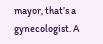mayor, that’s a gynecologist. A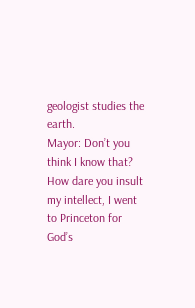geologist studies the earth.
Mayor: Don’t you think I know that? How dare you insult my intellect, I went to Princeton for God’s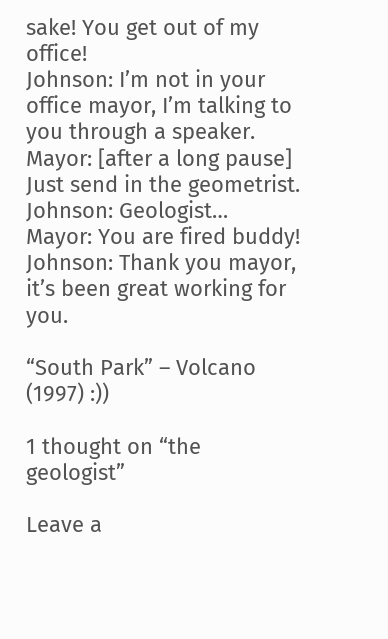sake! You get out of my office!
Johnson: I’m not in your office mayor, I’m talking to you through a speaker.
Mayor: [after a long pause] Just send in the geometrist.
Johnson: Geologist…
Mayor: You are fired buddy!
Johnson: Thank you mayor, it’s been great working for you.

“South Park” – Volcano (1997) :))

1 thought on “the geologist”

Leave a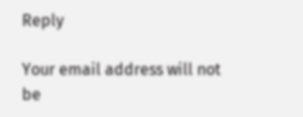Reply

Your email address will not be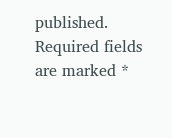published. Required fields are marked *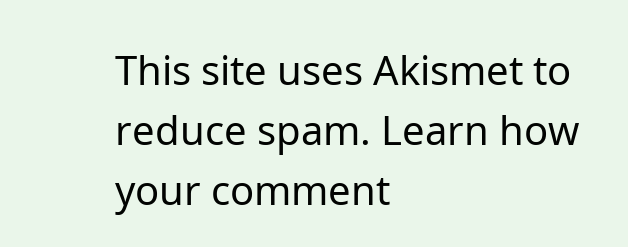This site uses Akismet to reduce spam. Learn how your comment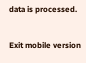data is processed.

Exit mobile version